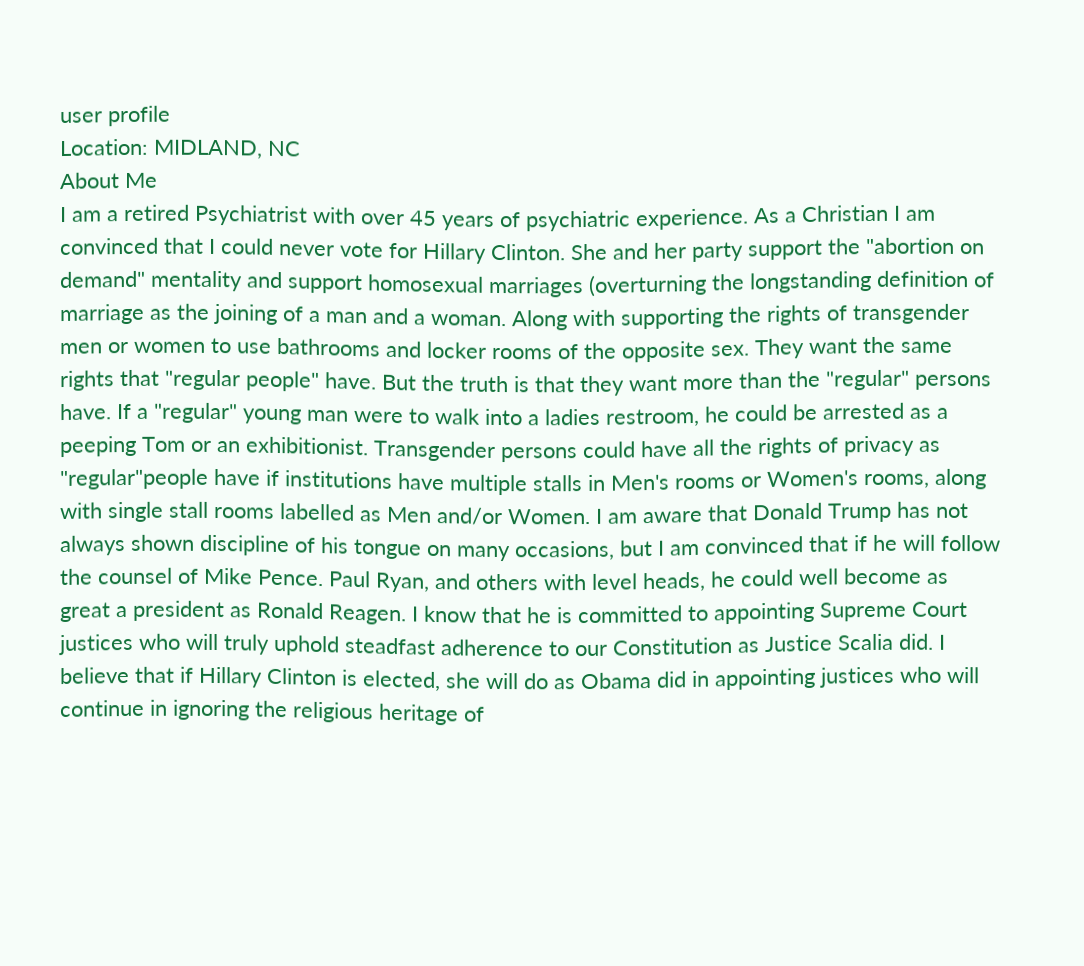user profile
Location: MIDLAND, NC
About Me
I am a retired Psychiatrist with over 45 years of psychiatric experience. As a Christian I am convinced that I could never vote for Hillary Clinton. She and her party support the "abortion on demand" mentality and support homosexual marriages (overturning the longstanding definition of marriage as the joining of a man and a woman. Along with supporting the rights of transgender men or women to use bathrooms and locker rooms of the opposite sex. They want the same rights that "regular people" have. But the truth is that they want more than the "regular" persons have. If a "regular" young man were to walk into a ladies restroom, he could be arrested as a peeping Tom or an exhibitionist. Transgender persons could have all the rights of privacy as "regular"people have if institutions have multiple stalls in Men's rooms or Women's rooms, along with single stall rooms labelled as Men and/or Women. I am aware that Donald Trump has not always shown discipline of his tongue on many occasions, but I am convinced that if he will follow the counsel of Mike Pence. Paul Ryan, and others with level heads, he could well become as great a president as Ronald Reagen. I know that he is committed to appointing Supreme Court justices who will truly uphold steadfast adherence to our Constitution as Justice Scalia did. I believe that if Hillary Clinton is elected, she will do as Obama did in appointing justices who will continue in ignoring the religious heritage of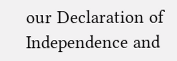our Declaration of Independence and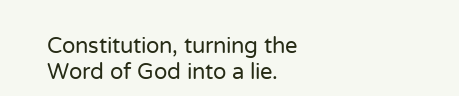Constitution, turning the Word of God into a lie.